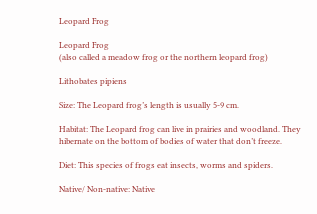Leopard Frog

Leopard Frog
(also called a meadow frog or the northern leopard frog)

Lithobates pipiens

Size: The Leopard frog’s length is usually 5-9 cm.

Habitat: The Leopard frog can live in prairies and woodland. They hibernate on the bottom of bodies of water that don’t freeze.

Diet: This species of frogs eat insects, worms and spiders.

Native/ Non-native: Native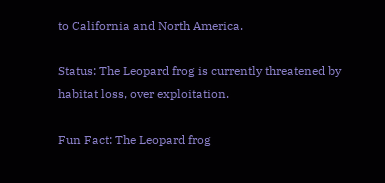to California and North America.

Status: The Leopard frog is currently threatened by habitat loss, over exploitation.

Fun Fact: The Leopard frog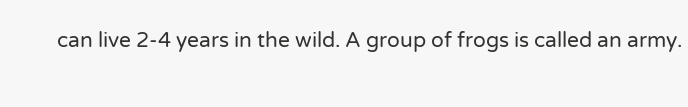can live 2-4 years in the wild. A group of frogs is called an army.